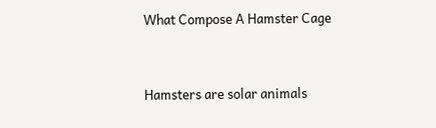What Compose A Hamster Cage


Hamsters are solar animals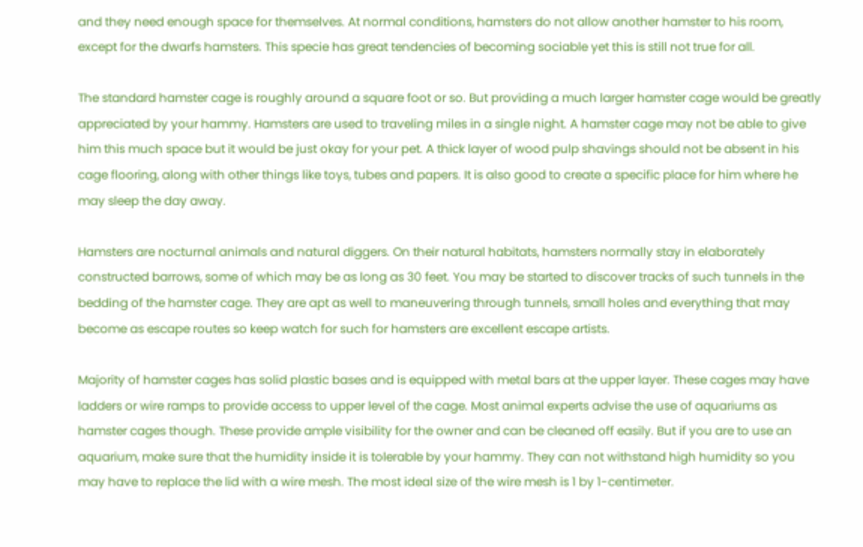and they need enough space for themselves. At normal conditions, hamsters do not allow another hamster to his room, except for the dwarfs hamsters. This specie has great tendencies of becoming sociable yet this is still not true for all.

The standard hamster cage is roughly around a square foot or so. But providing a much larger hamster cage would be greatly appreciated by your hammy. Hamsters are used to traveling miles in a single night. A hamster cage may not be able to give him this much space but it would be just okay for your pet. A thick layer of wood pulp shavings should not be absent in his cage flooring, along with other things like toys, tubes and papers. It is also good to create a specific place for him where he may sleep the day away.

Hamsters are nocturnal animals and natural diggers. On their natural habitats, hamsters normally stay in elaborately constructed barrows, some of which may be as long as 30 feet. You may be started to discover tracks of such tunnels in the bedding of the hamster cage. They are apt as well to maneuvering through tunnels, small holes and everything that may become as escape routes so keep watch for such for hamsters are excellent escape artists.

Majority of hamster cages has solid plastic bases and is equipped with metal bars at the upper layer. These cages may have ladders or wire ramps to provide access to upper level of the cage. Most animal experts advise the use of aquariums as hamster cages though. These provide ample visibility for the owner and can be cleaned off easily. But if you are to use an aquarium, make sure that the humidity inside it is tolerable by your hammy. They can not withstand high humidity so you may have to replace the lid with a wire mesh. The most ideal size of the wire mesh is 1 by 1-centimeter.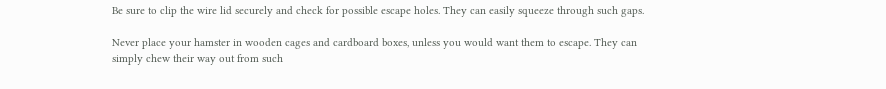Be sure to clip the wire lid securely and check for possible escape holes. They can easily squeeze through such gaps.

Never place your hamster in wooden cages and cardboard boxes, unless you would want them to escape. They can simply chew their way out from such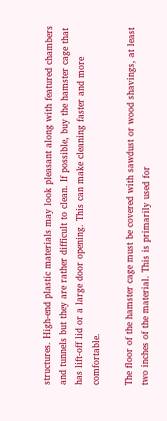structures. High-end plastic materials may look pleasant along with featured chambers and tunnels but they are rather difficult to clean. If possible, buy the hamster cage that has lift-off lid or a large door opening. This can make cleaning faster and more comfortable.

The floor of the hamster cage must be covered with sawdust or wood shavings, at least two inches of the material. This is primarily used for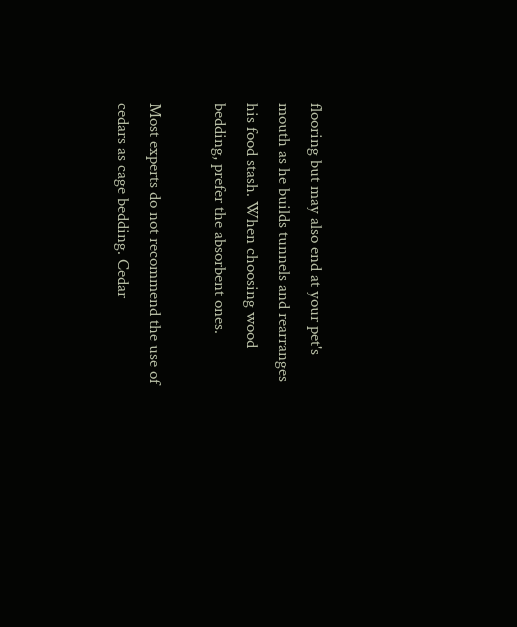flooring but may also end at your pet's mouth as he builds tunnels and rearranges his food stash. When choosing wood bedding, prefer the absorbent ones.

Most experts do not recommend the use of cedars as cage bedding. Cedar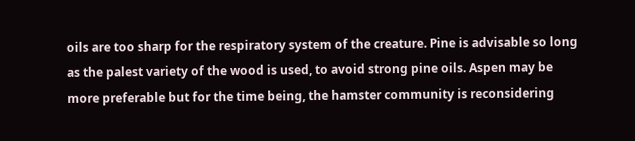oils are too sharp for the respiratory system of the creature. Pine is advisable so long as the palest variety of the wood is used, to avoid strong pine oils. Aspen may be more preferable but for the time being, the hamster community is reconsidering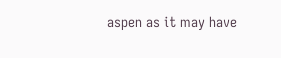aspen as it may have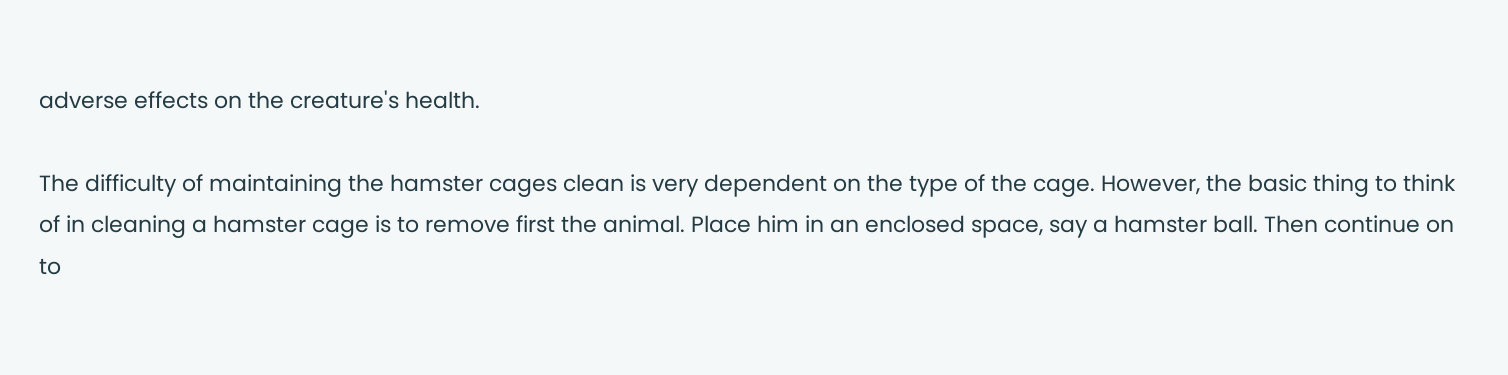adverse effects on the creature's health.

The difficulty of maintaining the hamster cages clean is very dependent on the type of the cage. However, the basic thing to think of in cleaning a hamster cage is to remove first the animal. Place him in an enclosed space, say a hamster ball. Then continue on to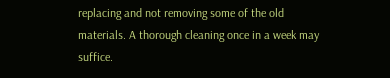replacing and not removing some of the old materials. A thorough cleaning once in a week may suffice.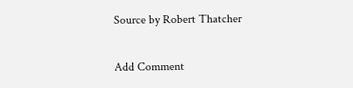Source by Robert Thatcher

Add Comment